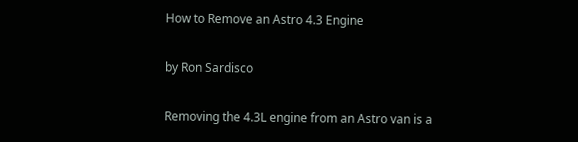How to Remove an Astro 4.3 Engine

by Ron Sardisco

Removing the 4.3L engine from an Astro van is a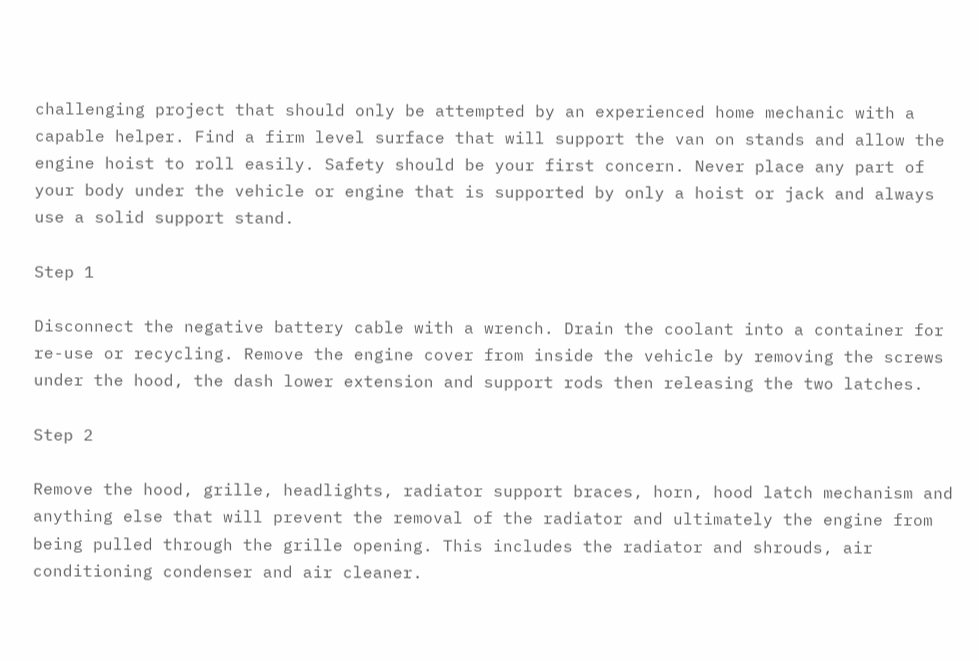challenging project that should only be attempted by an experienced home mechanic with a capable helper. Find a firm level surface that will support the van on stands and allow the engine hoist to roll easily. Safety should be your first concern. Never place any part of your body under the vehicle or engine that is supported by only a hoist or jack and always use a solid support stand.

Step 1

Disconnect the negative battery cable with a wrench. Drain the coolant into a container for re-use or recycling. Remove the engine cover from inside the vehicle by removing the screws under the hood, the dash lower extension and support rods then releasing the two latches.

Step 2

Remove the hood, grille, headlights, radiator support braces, horn, hood latch mechanism and anything else that will prevent the removal of the radiator and ultimately the engine from being pulled through the grille opening. This includes the radiator and shrouds, air conditioning condenser and air cleaner.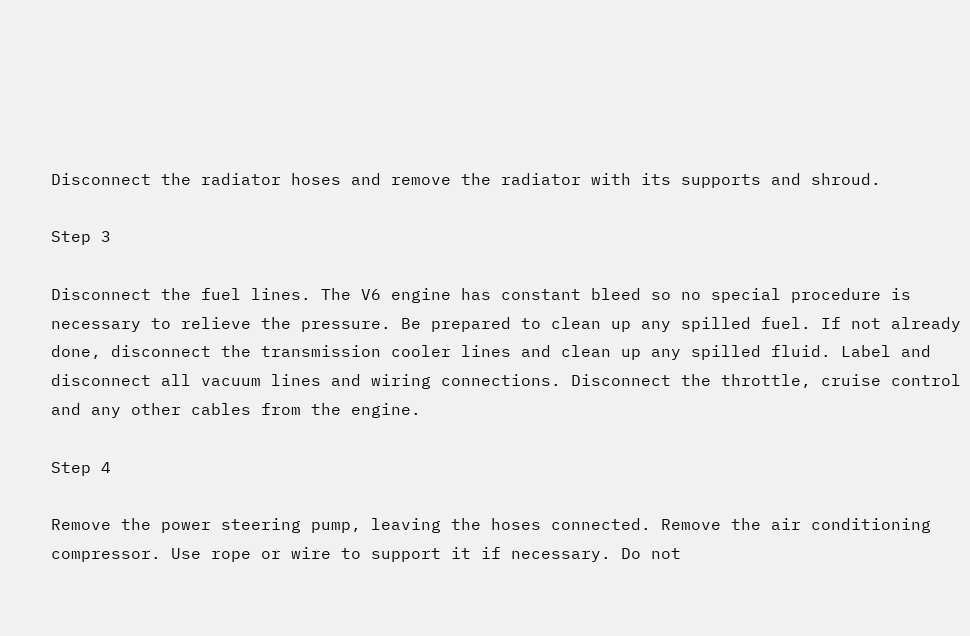Disconnect the radiator hoses and remove the radiator with its supports and shroud.

Step 3

Disconnect the fuel lines. The V6 engine has constant bleed so no special procedure is necessary to relieve the pressure. Be prepared to clean up any spilled fuel. If not already done, disconnect the transmission cooler lines and clean up any spilled fluid. Label and disconnect all vacuum lines and wiring connections. Disconnect the throttle, cruise control and any other cables from the engine.

Step 4

Remove the power steering pump, leaving the hoses connected. Remove the air conditioning compressor. Use rope or wire to support it if necessary. Do not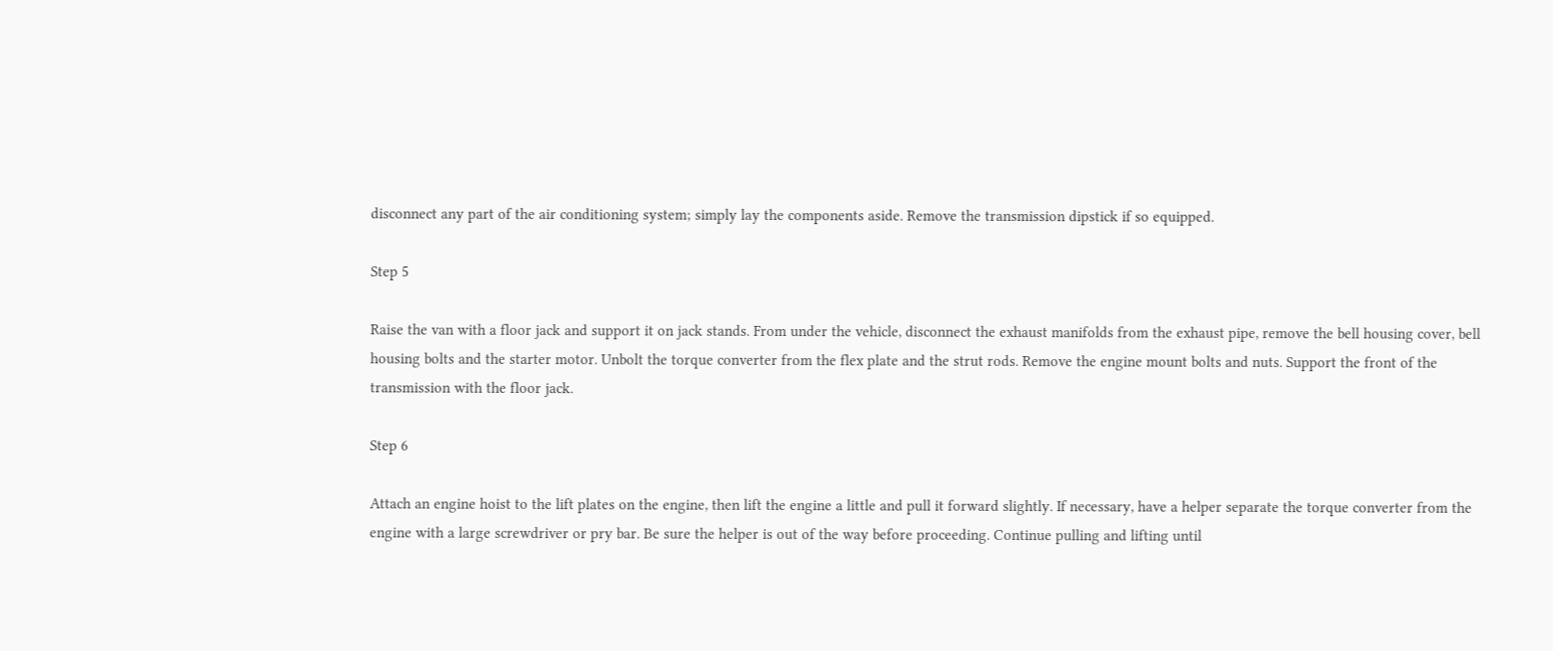disconnect any part of the air conditioning system; simply lay the components aside. Remove the transmission dipstick if so equipped.

Step 5

Raise the van with a floor jack and support it on jack stands. From under the vehicle, disconnect the exhaust manifolds from the exhaust pipe, remove the bell housing cover, bell housing bolts and the starter motor. Unbolt the torque converter from the flex plate and the strut rods. Remove the engine mount bolts and nuts. Support the front of the transmission with the floor jack.

Step 6

Attach an engine hoist to the lift plates on the engine, then lift the engine a little and pull it forward slightly. If necessary, have a helper separate the torque converter from the engine with a large screwdriver or pry bar. Be sure the helper is out of the way before proceeding. Continue pulling and lifting until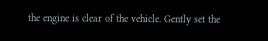the engine is clear of the vehicle. Gently set the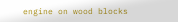engine on wood blocks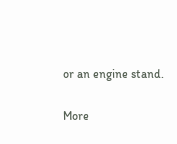or an engine stand.

More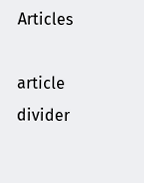Articles

article divider